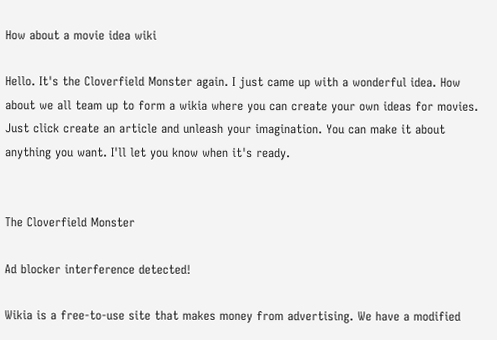How about a movie idea wiki

Hello. It's the Cloverfield Monster again. I just came up with a wonderful idea. How about we all team up to form a wikia where you can create your own ideas for movies. Just click create an article and unleash your imagination. You can make it about anything you want. I'll let you know when it's ready.


The Cloverfield Monster

Ad blocker interference detected!

Wikia is a free-to-use site that makes money from advertising. We have a modified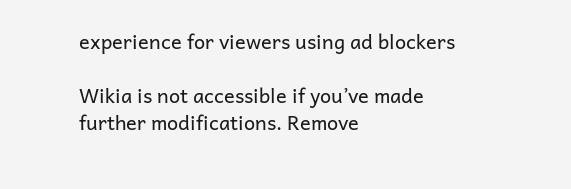experience for viewers using ad blockers

Wikia is not accessible if you’ve made further modifications. Remove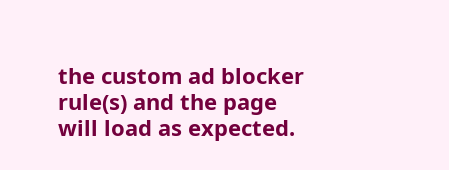the custom ad blocker rule(s) and the page will load as expected.